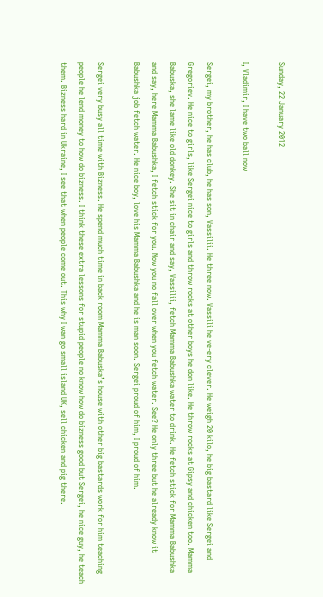Sunday, 22 January 2012

I, Vladimir, I have two ball now

Sergei, my brother, he has club, he has son, Vassilii. He three now. Vassili he ve-ery clever. He weigh 20 kilo, he big bastard like Sergei and Gregoriev. He nice to girls, like Sergei nice to girls and throw rocks at other boys he don like. He throw rocks at Gipsy and chicken too. Mamma Babuska, she lame like old donkey. She sit in chair and say, Vassilii, fetch Mamma Babushka water to drink. He fetch stick for Mamma Babushka and say, here Mamma Babushka, I fetch stick for you. Now you no fall over when you fetch water. See? He only three but he already know it Babushka job fetch water. He nice boy, love his Mamma Babushka and he is man soon. Sergei proud of him, I proud of him.

Sergei very busy all time with Bizness. He spend much time in back room Mamma Babuska’s house with other big bastards work for him teaching people he lend money to how do bizness. I think these extra lessons for stupid people no know how do bizness good but Sergei, he nice guy, he teach them. Bizness hard in Ukraine, I see that when people come out. This why I wan go small island UK, sell chicken and pig there.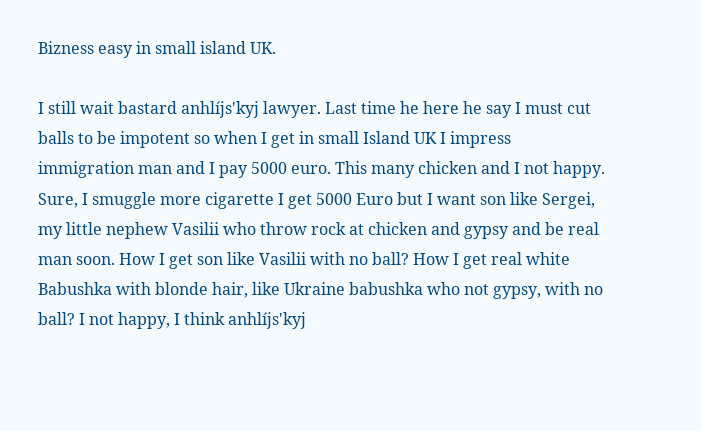Bizness easy in small island UK.

I still wait bastard anhlíjs'kyj lawyer. Last time he here he say I must cut balls to be impotent so when I get in small Island UK I impress immigration man and I pay 5000 euro. This many chicken and I not happy. Sure, I smuggle more cigarette I get 5000 Euro but I want son like Sergei, my little nephew Vasilii who throw rock at chicken and gypsy and be real man soon. How I get son like Vasilii with no ball? How I get real white Babushka with blonde hair, like Ukraine babushka who not gypsy, with no ball? I not happy, I think anhlíjs'kyj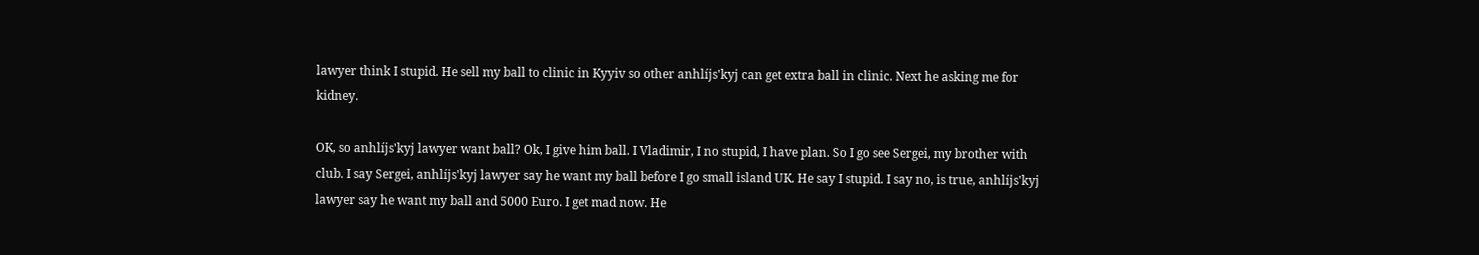lawyer think I stupid. He sell my ball to clinic in Kyyiv so other anhlíjs'kyj can get extra ball in clinic. Next he asking me for kidney.

OK, so anhlíjs'kyj lawyer want ball? Ok, I give him ball. I Vladimir, I no stupid, I have plan. So I go see Sergei, my brother with club. I say Sergei, anhlíjs'kyj lawyer say he want my ball before I go small island UK. He say I stupid. I say no, is true, anhlíjs'kyj lawyer say he want my ball and 5000 Euro. I get mad now. He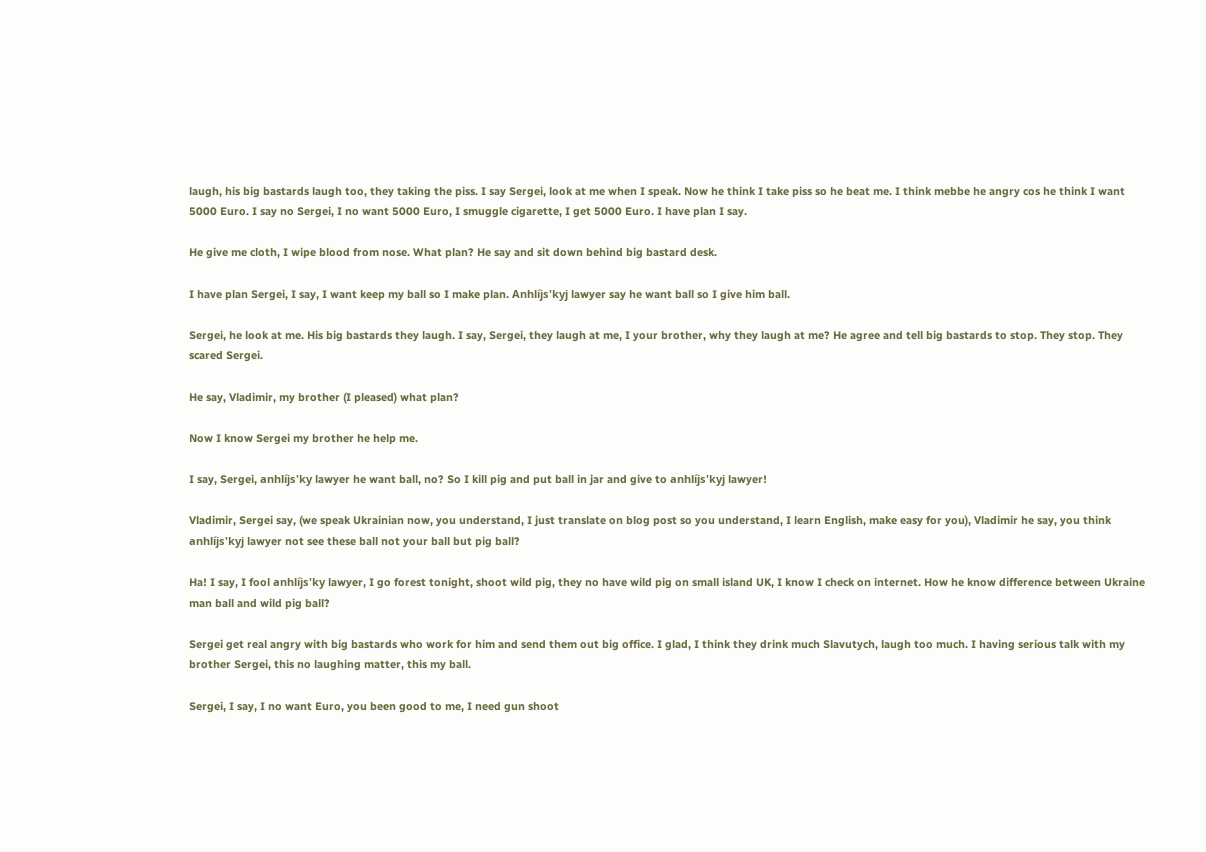laugh, his big bastards laugh too, they taking the piss. I say Sergei, look at me when I speak. Now he think I take piss so he beat me. I think mebbe he angry cos he think I want 5000 Euro. I say no Sergei, I no want 5000 Euro, I smuggle cigarette, I get 5000 Euro. I have plan I say.

He give me cloth, I wipe blood from nose. What plan? He say and sit down behind big bastard desk.

I have plan Sergei, I say, I want keep my ball so I make plan. Anhlíjs'kyj lawyer say he want ball so I give him ball.

Sergei, he look at me. His big bastards they laugh. I say, Sergei, they laugh at me, I your brother, why they laugh at me? He agree and tell big bastards to stop. They stop. They scared Sergei.

He say, Vladimir, my brother (I pleased) what plan?

Now I know Sergei my brother he help me.

I say, Sergei, anhlíjs'ky lawyer he want ball, no? So I kill pig and put ball in jar and give to anhlíjs'kyj lawyer!

Vladimir, Sergei say, (we speak Ukrainian now, you understand, I just translate on blog post so you understand, I learn English, make easy for you), Vladimir he say, you think anhlíjs'kyj lawyer not see these ball not your ball but pig ball?

Ha! I say, I fool anhlíjs'ky lawyer, I go forest tonight, shoot wild pig, they no have wild pig on small island UK, I know I check on internet. How he know difference between Ukraine man ball and wild pig ball?

Sergei get real angry with big bastards who work for him and send them out big office. I glad, I think they drink much Slavutych, laugh too much. I having serious talk with my brother Sergei, this no laughing matter, this my ball.

Sergei, I say, I no want Euro, you been good to me, I need gun shoot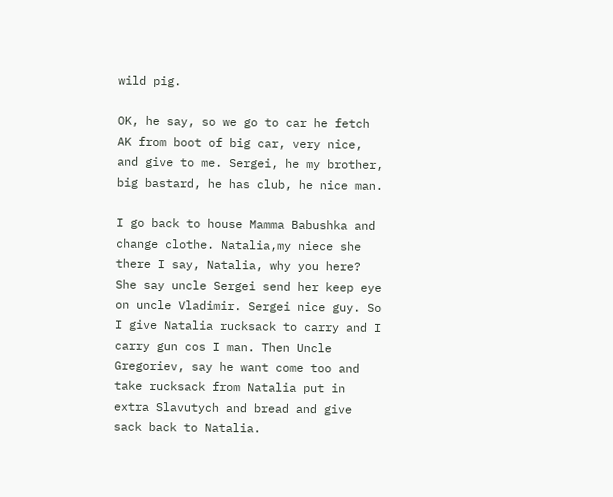wild pig.

OK, he say, so we go to car he fetch AK from boot of big car, very nice, and give to me. Sergei, he my brother, big bastard, he has club, he nice man.

I go back to house Mamma Babushka and change clothe. Natalia,my niece she there I say, Natalia, why you here? She say uncle Sergei send her keep eye on uncle Vladimir. Sergei nice guy. So I give Natalia rucksack to carry and I carry gun cos I man. Then Uncle Gregoriev, say he want come too and take rucksack from Natalia put in extra Slavutych and bread and give sack back to Natalia.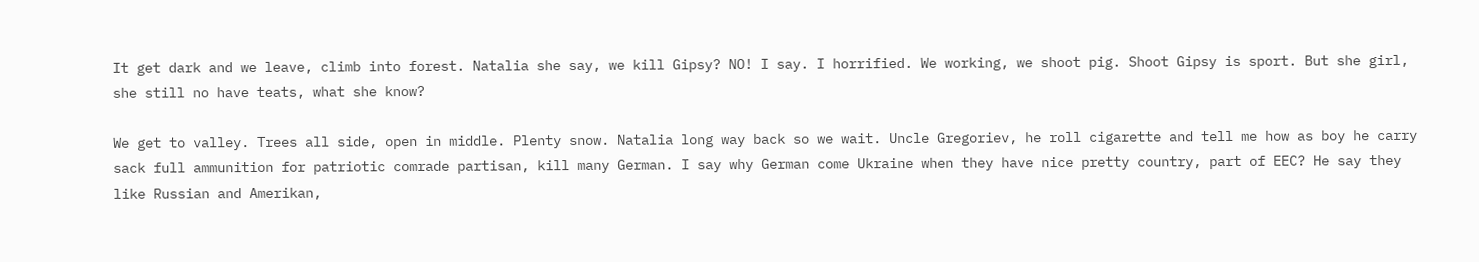It get dark and we leave, climb into forest. Natalia she say, we kill Gipsy? NO! I say. I horrified. We working, we shoot pig. Shoot Gipsy is sport. But she girl, she still no have teats, what she know?

We get to valley. Trees all side, open in middle. Plenty snow. Natalia long way back so we wait. Uncle Gregoriev, he roll cigarette and tell me how as boy he carry sack full ammunition for patriotic comrade partisan, kill many German. I say why German come Ukraine when they have nice pretty country, part of EEC? He say they like Russian and Amerikan,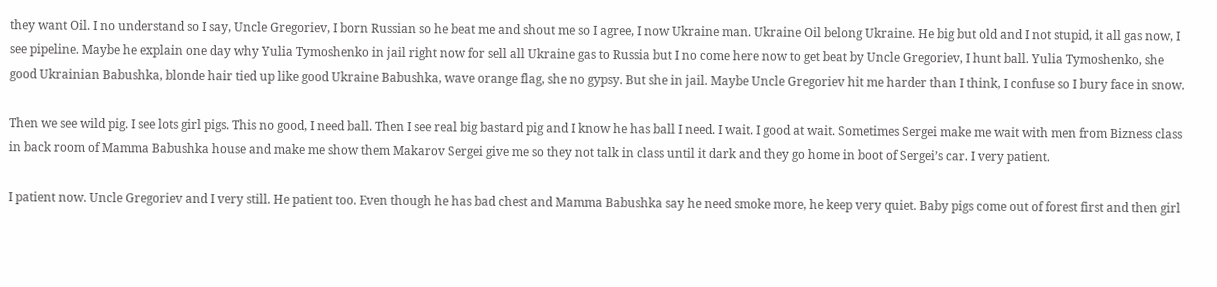they want Oil. I no understand so I say, Uncle Gregoriev, I born Russian so he beat me and shout me so I agree, I now Ukraine man. Ukraine Oil belong Ukraine. He big but old and I not stupid, it all gas now, I see pipeline. Maybe he explain one day why Yulia Tymoshenko in jail right now for sell all Ukraine gas to Russia but I no come here now to get beat by Uncle Gregoriev, I hunt ball. Yulia Tymoshenko, she good Ukrainian Babushka, blonde hair tied up like good Ukraine Babushka, wave orange flag, she no gypsy. But she in jail. Maybe Uncle Gregoriev hit me harder than I think, I confuse so I bury face in snow.

Then we see wild pig. I see lots girl pigs. This no good, I need ball. Then I see real big bastard pig and I know he has ball I need. I wait. I good at wait. Sometimes Sergei make me wait with men from Bizness class in back room of Mamma Babushka house and make me show them Makarov Sergei give me so they not talk in class until it dark and they go home in boot of Sergei’s car. I very patient.

I patient now. Uncle Gregoriev and I very still. He patient too. Even though he has bad chest and Mamma Babushka say he need smoke more, he keep very quiet. Baby pigs come out of forest first and then girl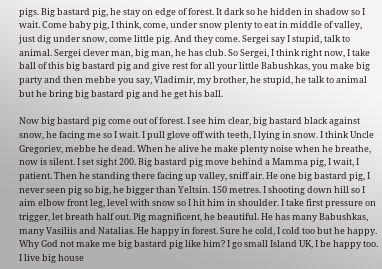pigs. Big bastard pig, he stay on edge of forest. It dark so he hidden in shadow so I wait. Come baby pig, I think, come, under snow plenty to eat in middle of valley, just dig under snow, come little pig. And they come. Sergei say I stupid, talk to animal. Sergei clever man, big man, he has club. So Sergei, I think right now, I take ball of this big bastard pig and give rest for all your little Babushkas, you make big party and then mebbe you say, Vladimir, my brother, he stupid, he talk to animal but he bring big bastard pig and he get his ball.

Now big bastard pig come out of forest. I see him clear, big bastard black against snow, he facing me so I wait. I pull glove off with teeth, I lying in snow. I think Uncle Gregoriev, mebbe he dead. When he alive he make plenty noise when he breathe, now is silent. I set sight 200. Big bastard pig move behind a Mamma pig, I wait, I patient. Then he standing there facing up valley, sniff air. He one big bastard pig, I never seen pig so big, he bigger than Yeltsin. 150 metres. I shooting down hill so I aim elbow front leg, level with snow so I hit him in shoulder. I take first pressure on trigger, let breath half out. Pig magnificent, he beautiful. He has many Babushkas, many Vasiliis and Natalias. He happy in forest. Sure he cold, I cold too but he happy. Why God not make me big bastard pig like him? I go small Island UK, I be happy too. I live big house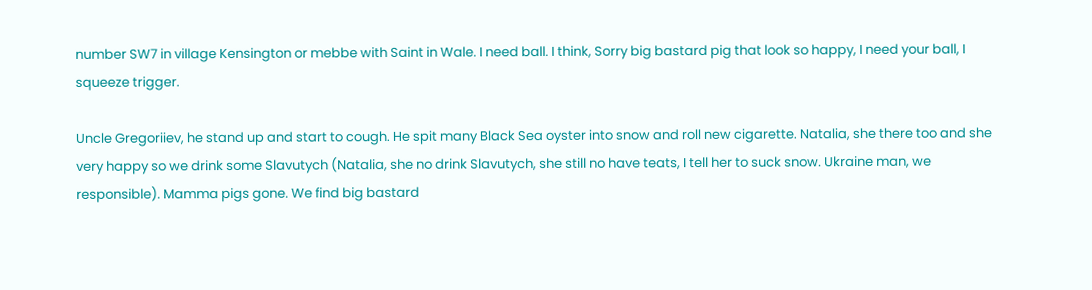number SW7 in village Kensington or mebbe with Saint in Wale. I need ball. I think, Sorry big bastard pig that look so happy, I need your ball, I squeeze trigger.

Uncle Gregoriiev, he stand up and start to cough. He spit many Black Sea oyster into snow and roll new cigarette. Natalia, she there too and she very happy so we drink some Slavutych (Natalia, she no drink Slavutych, she still no have teats, I tell her to suck snow. Ukraine man, we responsible). Mamma pigs gone. We find big bastard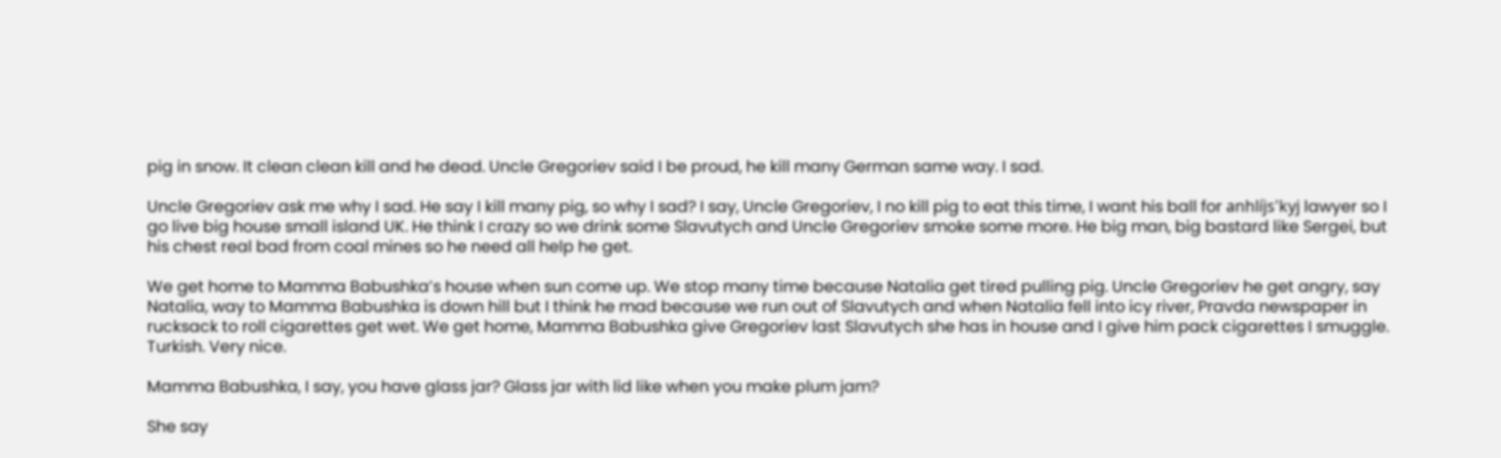pig in snow. It clean clean kill and he dead. Uncle Gregoriev said I be proud, he kill many German same way. I sad.

Uncle Gregoriev ask me why I sad. He say I kill many pig, so why I sad? I say, Uncle Gregoriev, I no kill pig to eat this time, I want his ball for anhlíjs'kyj lawyer so I go live big house small island UK. He think I crazy so we drink some Slavutych and Uncle Gregoriev smoke some more. He big man, big bastard like Sergei, but his chest real bad from coal mines so he need all help he get.

We get home to Mamma Babushka’s house when sun come up. We stop many time because Natalia get tired pulling pig. Uncle Gregoriev he get angry, say Natalia, way to Mamma Babushka is down hill but I think he mad because we run out of Slavutych and when Natalia fell into icy river, Pravda newspaper in rucksack to roll cigarettes get wet. We get home, Mamma Babushka give Gregoriev last Slavutych she has in house and I give him pack cigarettes I smuggle. Turkish. Very nice.

Mamma Babushka, I say, you have glass jar? Glass jar with lid like when you make plum jam?

She say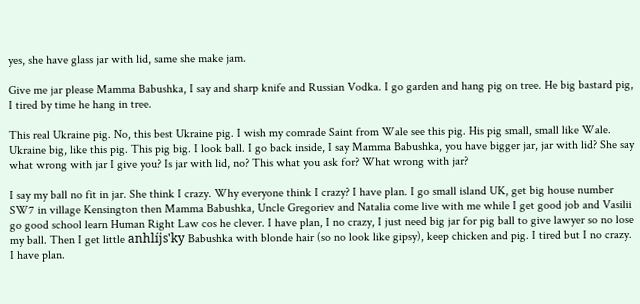yes, she have glass jar with lid, same she make jam.

Give me jar please Mamma Babushka, I say and sharp knife and Russian Vodka. I go garden and hang pig on tree. He big bastard pig, I tired by time he hang in tree.

This real Ukraine pig. No, this best Ukraine pig. I wish my comrade Saint from Wale see this pig. His pig small, small like Wale. Ukraine big, like this pig. This pig big. I look ball. I go back inside, I say Mamma Babushka, you have bigger jar, jar with lid? She say what wrong with jar I give you? Is jar with lid, no? This what you ask for? What wrong with jar?

I say my ball no fit in jar. She think I crazy. Why everyone think I crazy? I have plan. I go small island UK, get big house number SW7 in village Kensington then Mamma Babushka, Uncle Gregoriev and Natalia come live with me while I get good job and Vasilii go good school learn Human Right Law cos he clever. I have plan, I no crazy, I just need big jar for pig ball to give lawyer so no lose my ball. Then I get little anhlíjs'ky Babushka with blonde hair (so no look like gipsy), keep chicken and pig. I tired but I no crazy. I have plan.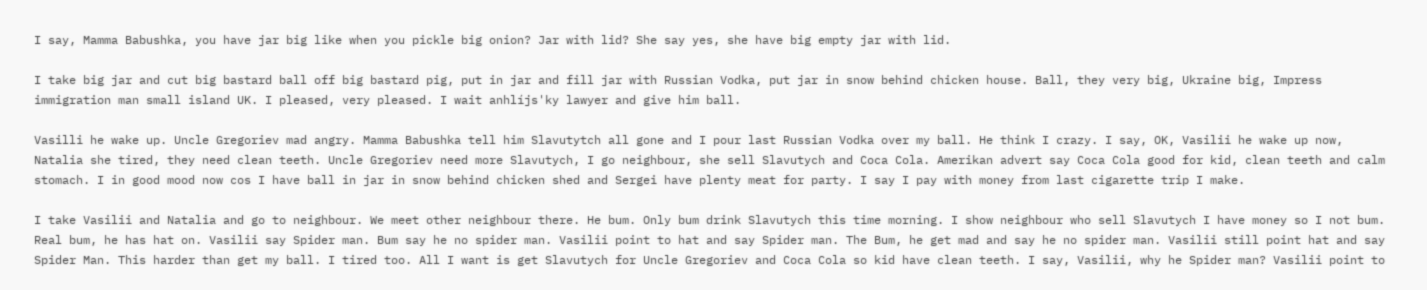I say, Mamma Babushka, you have jar big like when you pickle big onion? Jar with lid? She say yes, she have big empty jar with lid.

I take big jar and cut big bastard ball off big bastard pig, put in jar and fill jar with Russian Vodka, put jar in snow behind chicken house. Ball, they very big, Ukraine big, Impress immigration man small island UK. I pleased, very pleased. I wait anhlíjs'ky lawyer and give him ball.

Vasilli he wake up. Uncle Gregoriev mad angry. Mamma Babushka tell him Slavutytch all gone and I pour last Russian Vodka over my ball. He think I crazy. I say, OK, Vasilii he wake up now, Natalia she tired, they need clean teeth. Uncle Gregoriev need more Slavutych, I go neighbour, she sell Slavutych and Coca Cola. Amerikan advert say Coca Cola good for kid, clean teeth and calm stomach. I in good mood now cos I have ball in jar in snow behind chicken shed and Sergei have plenty meat for party. I say I pay with money from last cigarette trip I make.

I take Vasilii and Natalia and go to neighbour. We meet other neighbour there. He bum. Only bum drink Slavutych this time morning. I show neighbour who sell Slavutych I have money so I not bum. Real bum, he has hat on. Vasilii say Spider man. Bum say he no spider man. Vasilii point to hat and say Spider man. The Bum, he get mad and say he no spider man. Vasilii still point hat and say Spider Man. This harder than get my ball. I tired too. All I want is get Slavutych for Uncle Gregoriev and Coca Cola so kid have clean teeth. I say, Vasilii, why he Spider man? Vasilii point to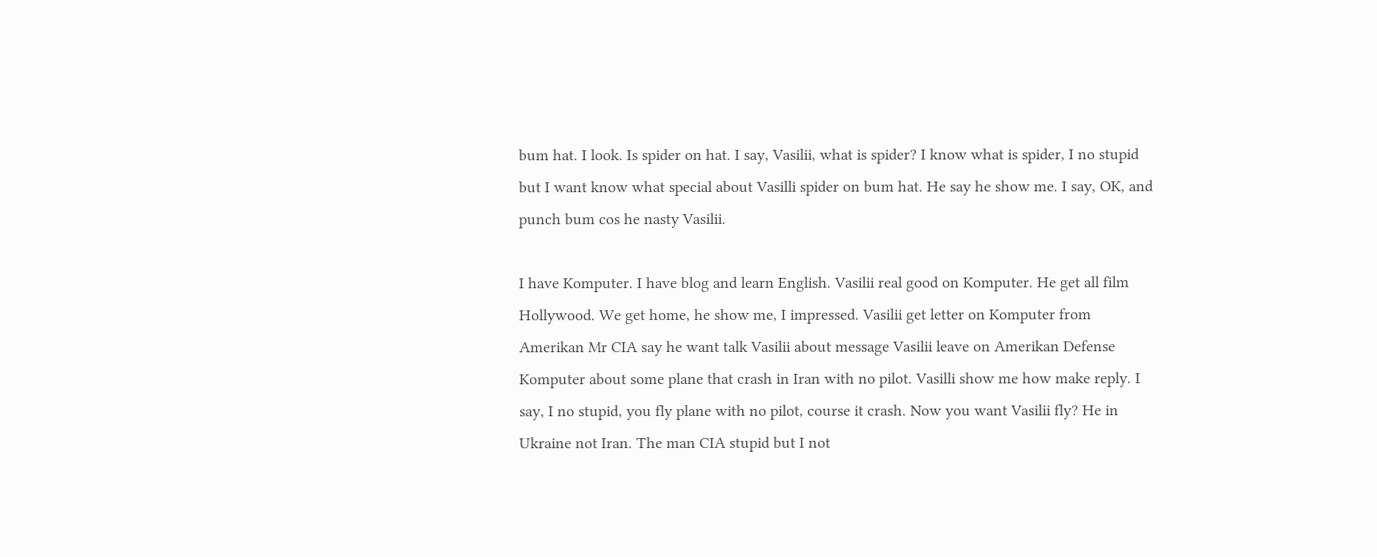bum hat. I look. Is spider on hat. I say, Vasilii, what is spider? I know what is spider, I no stupid but I want know what special about Vasilli spider on bum hat. He say he show me. I say, OK, and punch bum cos he nasty Vasilii.

I have Komputer. I have blog and learn English. Vasilii real good on Komputer. He get all film Hollywood. We get home, he show me, I impressed. Vasilii get letter on Komputer from Amerikan Mr CIA say he want talk Vasilii about message Vasilii leave on Amerikan Defense Komputer about some plane that crash in Iran with no pilot. Vasilli show me how make reply. I say, I no stupid, you fly plane with no pilot, course it crash. Now you want Vasilii fly? He in Ukraine not Iran. The man CIA stupid but I not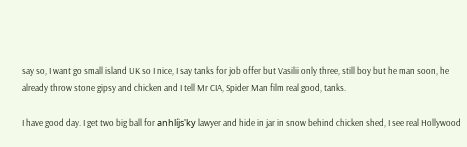say so, I want go small island UK so I nice, I say tanks for job offer but Vasilii only three, still boy but he man soon, he already throw stone gipsy and chicken and I tell Mr CIA, Spider Man film real good, tanks.

I have good day. I get two big ball for anhlíjs'ky lawyer and hide in jar in snow behind chicken shed, I see real Hollywood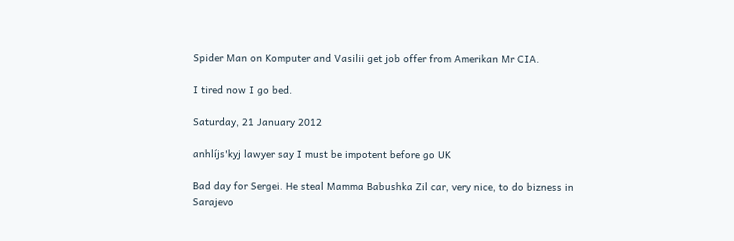Spider Man on Komputer and Vasilii get job offer from Amerikan Mr CIA.

I tired now I go bed.

Saturday, 21 January 2012

anhlíjs'kyj lawyer say I must be impotent before go UK

Bad day for Sergei. He steal Mamma Babushka Zil car, very nice, to do bizness in Sarajevo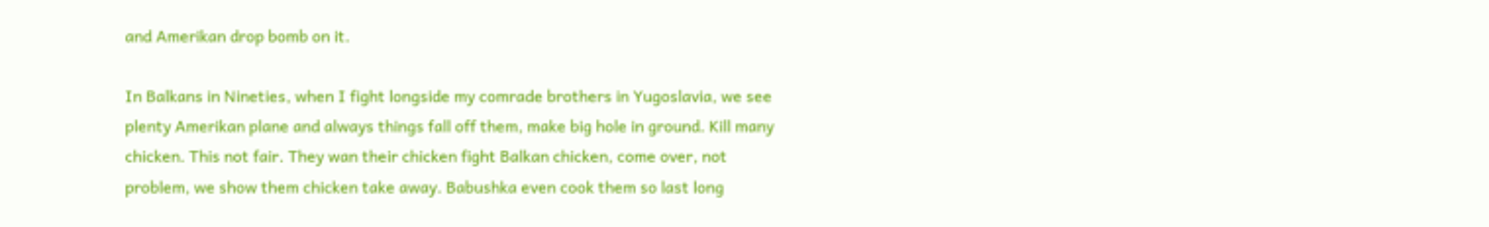and Amerikan drop bomb on it.

In Balkans in Nineties, when I fight longside my comrade brothers in Yugoslavia, we see plenty Amerikan plane and always things fall off them, make big hole in ground. Kill many chicken. This not fair. They wan their chicken fight Balkan chicken, come over, not problem, we show them chicken take away. Babushka even cook them so last long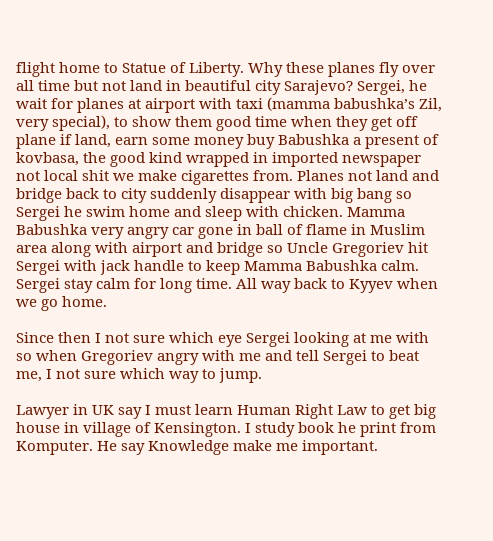flight home to Statue of Liberty. Why these planes fly over all time but not land in beautiful city Sarajevo? Sergei, he wait for planes at airport with taxi (mamma babushka’s Zil, very special), to show them good time when they get off plane if land, earn some money buy Babushka a present of kovbasa, the good kind wrapped in imported newspaper not local shit we make cigarettes from. Planes not land and bridge back to city suddenly disappear with big bang so Sergei he swim home and sleep with chicken. Mamma Babushka very angry car gone in ball of flame in Muslim area along with airport and bridge so Uncle Gregoriev hit Sergei with jack handle to keep Mamma Babushka calm. Sergei stay calm for long time. All way back to Kyyev when we go home.

Since then I not sure which eye Sergei looking at me with so when Gregoriev angry with me and tell Sergei to beat me, I not sure which way to jump.

Lawyer in UK say I must learn Human Right Law to get big house in village of Kensington. I study book he print from Komputer. He say Knowledge make me important.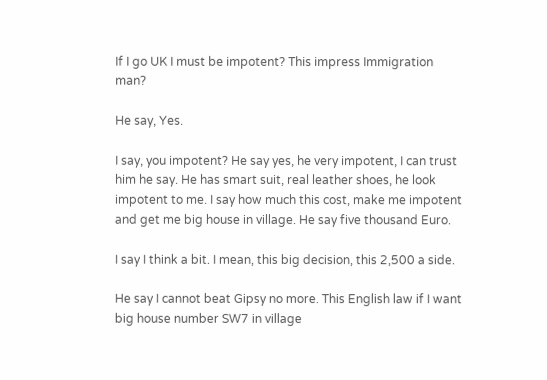If I go UK I must be impotent? This impress Immigration man?

He say, Yes.

I say, you impotent? He say yes, he very impotent, I can trust him he say. He has smart suit, real leather shoes, he look impotent to me. I say how much this cost, make me impotent and get me big house in village. He say five thousand Euro.

I say I think a bit. I mean, this big decision, this 2,500 a side.

He say I cannot beat Gipsy no more. This English law if I want big house number SW7 in village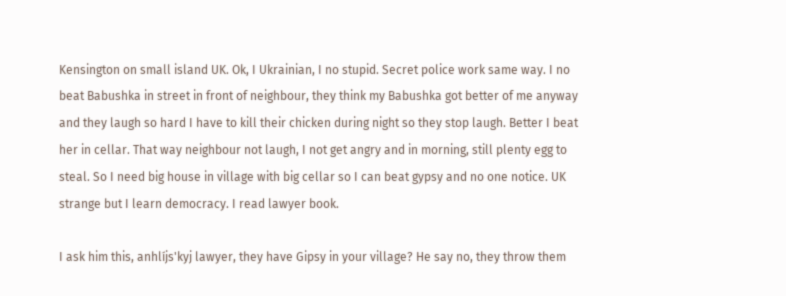Kensington on small island UK. Ok, I Ukrainian, I no stupid. Secret police work same way. I no beat Babushka in street in front of neighbour, they think my Babushka got better of me anyway and they laugh so hard I have to kill their chicken during night so they stop laugh. Better I beat her in cellar. That way neighbour not laugh, I not get angry and in morning, still plenty egg to steal. So I need big house in village with big cellar so I can beat gypsy and no one notice. UK strange but I learn democracy. I read lawyer book.

I ask him this, anhlíjs'kyj lawyer, they have Gipsy in your village? He say no, they throw them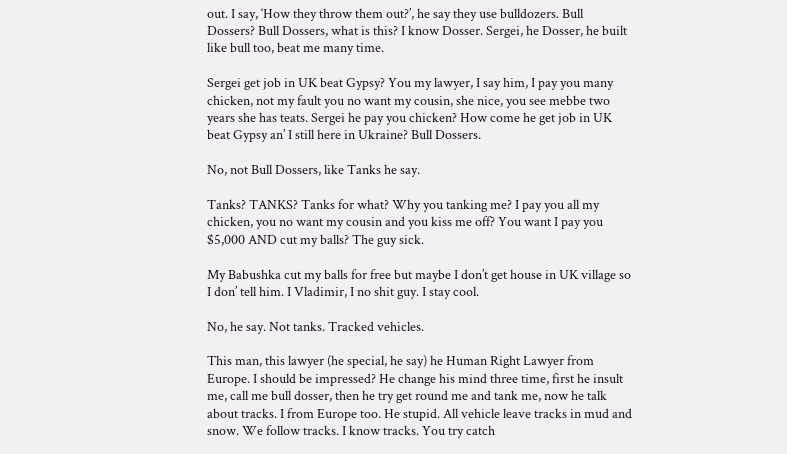out. I say, ‘How they throw them out?’, he say they use bulldozers. Bull Dossers? Bull Dossers, what is this? I know Dosser. Sergei, he Dosser, he built like bull too, beat me many time.

Sergei get job in UK beat Gypsy? You my lawyer, I say him, I pay you many chicken, not my fault you no want my cousin, she nice, you see mebbe two years she has teats. Sergei he pay you chicken? How come he get job in UK beat Gypsy an’ I still here in Ukraine? Bull Dossers.

No, not Bull Dossers, like Tanks he say.

Tanks? TANKS? Tanks for what? Why you tanking me? I pay you all my chicken, you no want my cousin and you kiss me off? You want I pay you $5,000 AND cut my balls? The guy sick.

My Babushka cut my balls for free but maybe I don’t get house in UK village so I don’ tell him. I Vladimir, I no shit guy. I stay cool.

No, he say. Not tanks. Tracked vehicles.

This man, this lawyer (he special, he say) he Human Right Lawyer from Europe. I should be impressed? He change his mind three time, first he insult me, call me bull dosser, then he try get round me and tank me, now he talk about tracks. I from Europe too. He stupid. All vehicle leave tracks in mud and snow. We follow tracks. I know tracks. You try catch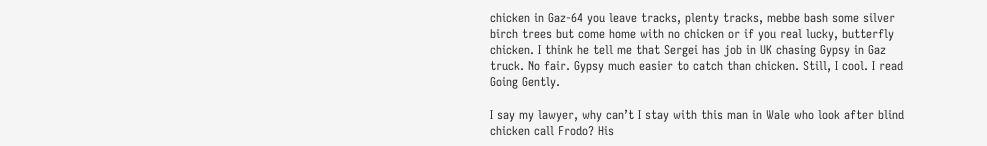chicken in Gaz-64 you leave tracks, plenty tracks, mebbe bash some silver birch trees but come home with no chicken or if you real lucky, butterfly chicken. I think he tell me that Sergei has job in UK chasing Gypsy in Gaz truck. No fair. Gypsy much easier to catch than chicken. Still, I cool. I read Going Gently.

I say my lawyer, why can’t I stay with this man in Wale who look after blind chicken call Frodo? His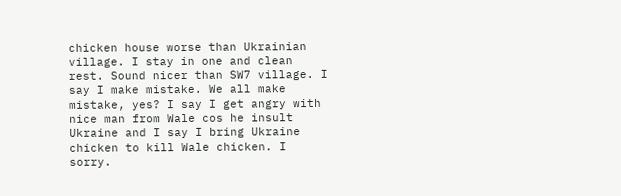chicken house worse than Ukrainian village. I stay in one and clean rest. Sound nicer than SW7 village. I say I make mistake. We all make mistake, yes? I say I get angry with nice man from Wale cos he insult Ukraine and I say I bring Ukraine chicken to kill Wale chicken. I sorry.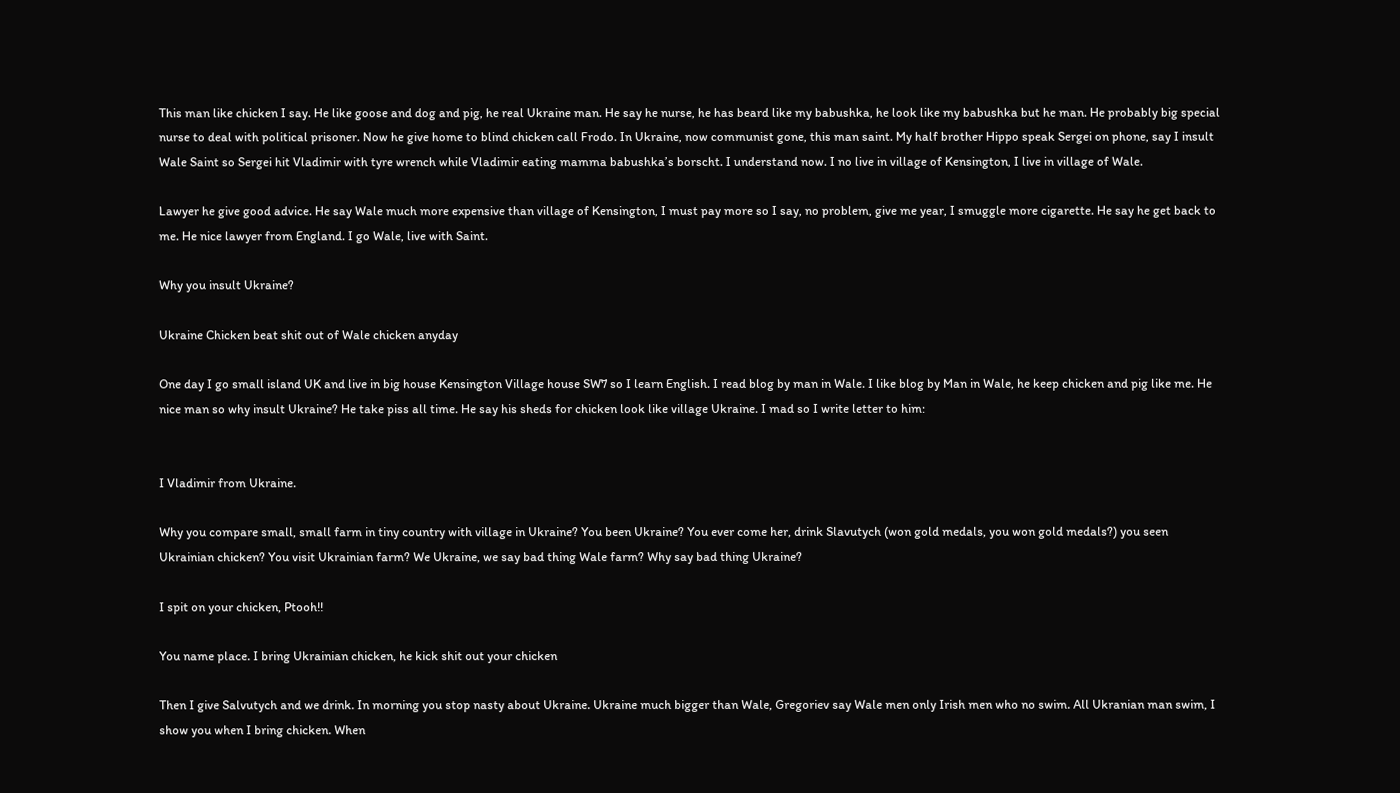This man like chicken I say. He like goose and dog and pig, he real Ukraine man. He say he nurse, he has beard like my babushka, he look like my babushka but he man. He probably big special nurse to deal with political prisoner. Now he give home to blind chicken call Frodo. In Ukraine, now communist gone, this man saint. My half brother Hippo speak Sergei on phone, say I insult Wale Saint so Sergei hit Vladimir with tyre wrench while Vladimir eating mamma babushka’s borscht. I understand now. I no live in village of Kensington, I live in village of Wale.

Lawyer he give good advice. He say Wale much more expensive than village of Kensington, I must pay more so I say, no problem, give me year, I smuggle more cigarette. He say he get back to me. He nice lawyer from England. I go Wale, live with Saint.

Why you insult Ukraine?

Ukraine Chicken beat shit out of Wale chicken anyday

One day I go small island UK and live in big house Kensington Village house SW7 so I learn English. I read blog by man in Wale. I like blog by Man in Wale, he keep chicken and pig like me. He nice man so why insult Ukraine? He take piss all time. He say his sheds for chicken look like village Ukraine. I mad so I write letter to him:


I Vladimir from Ukraine.

Why you compare small, small farm in tiny country with village in Ukraine? You been Ukraine? You ever come her, drink Slavutych (won gold medals, you won gold medals?) you seen Ukrainian chicken? You visit Ukrainian farm? We Ukraine, we say bad thing Wale farm? Why say bad thing Ukraine?

I spit on your chicken, Ptooh!!

You name place. I bring Ukrainian chicken, he kick shit out your chicken

Then I give Salvutych and we drink. In morning you stop nasty about Ukraine. Ukraine much bigger than Wale, Gregoriev say Wale men only Irish men who no swim. All Ukranian man swim, I show you when I bring chicken. When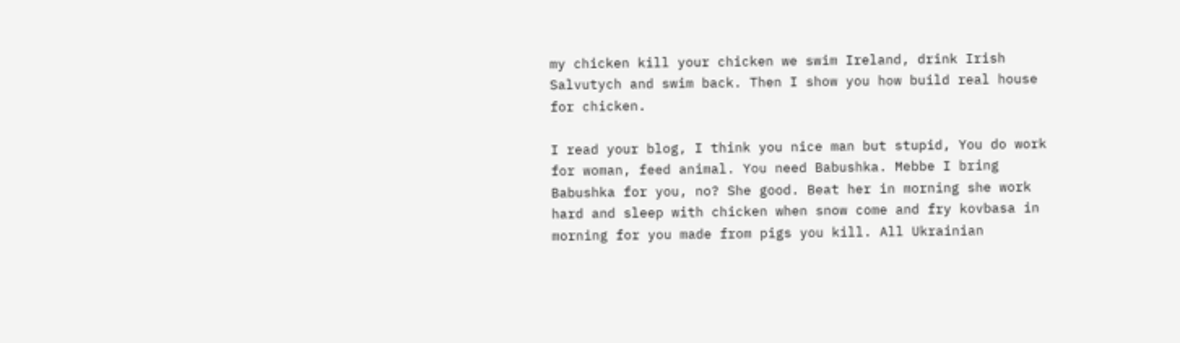my chicken kill your chicken we swim Ireland, drink Irish Salvutych and swim back. Then I show you how build real house for chicken.

I read your blog, I think you nice man but stupid, You do work for woman, feed animal. You need Babushka. Mebbe I bring Babushka for you, no? She good. Beat her in morning she work hard and sleep with chicken when snow come and fry kovbasa in morning for you made from pigs you kill. All Ukrainian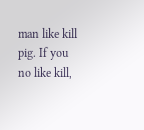man like kill pig. If you no like kill,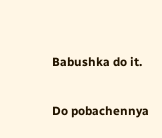Babushka do it.

Do pobachennya